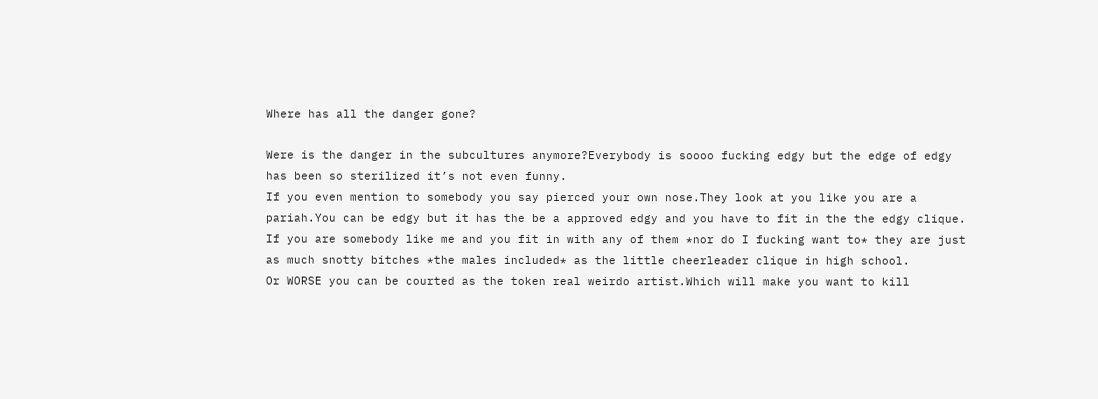Where has all the danger gone?

Were is the danger in the subcultures anymore?Everybody is soooo fucking edgy but the edge of edgy has been so sterilized it’s not even funny.
If you even mention to somebody you say pierced your own nose.They look at you like you are a pariah.You can be edgy but it has the be a approved edgy and you have to fit in the the edgy clique.
If you are somebody like me and you fit in with any of them *nor do I fucking want to* they are just as much snotty bitches *the males included* as the little cheerleader clique in high school.
Or WORSE you can be courted as the token real weirdo artist.Which will make you want to kill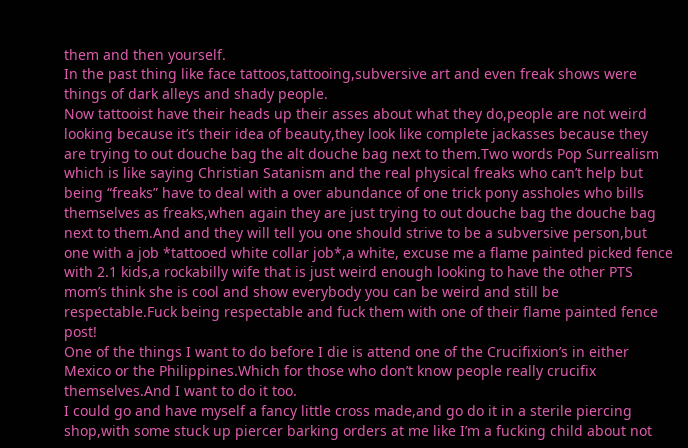them and then yourself.
In the past thing like face tattoos,tattooing,subversive art and even freak shows were things of dark alleys and shady people.
Now tattooist have their heads up their asses about what they do,people are not weird looking because it’s their idea of beauty,they look like complete jackasses because they are trying to out douche bag the alt douche bag next to them.Two words Pop Surrealism which is like saying Christian Satanism and the real physical freaks who can’t help but being “freaks” have to deal with a over abundance of one trick pony assholes who bills themselves as freaks,when again they are just trying to out douche bag the douche bag next to them.And and they will tell you one should strive to be a subversive person,but one with a job *tattooed white collar job*,a white, excuse me a flame painted picked fence with 2.1 kids,a rockabilly wife that is just weird enough looking to have the other PTS mom’s think she is cool and show everybody you can be weird and still be respectable.Fuck being respectable and fuck them with one of their flame painted fence post!
One of the things I want to do before I die is attend one of the Crucifixion’s in either Mexico or the Philippines.Which for those who don’t know people really crucifix themselves.And I want to do it too.
I could go and have myself a fancy little cross made,and go do it in a sterile piercing shop,with some stuck up piercer barking orders at me like I’m a fucking child about not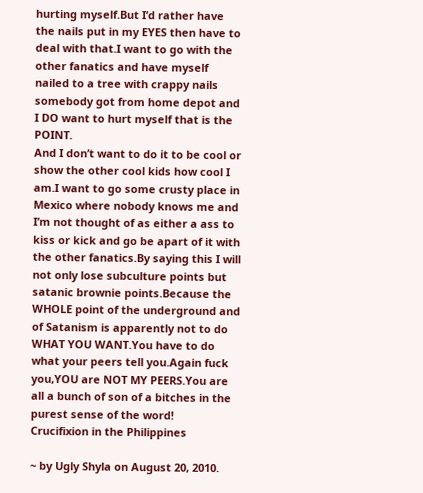hurting myself.But I’d rather have the nails put in my EYES then have to deal with that.I want to go with the other fanatics and have myself nailed to a tree with crappy nails somebody got from home depot and I DO want to hurt myself that is the POINT.
And I don’t want to do it to be cool or show the other cool kids how cool I am.I want to go some crusty place in Mexico where nobody knows me and I’m not thought of as either a ass to kiss or kick and go be apart of it with the other fanatics.By saying this I will not only lose subculture points but satanic brownie points.Because the WHOLE point of the underground and of Satanism is apparently not to do WHAT YOU WANT.You have to do what your peers tell you.Again fuck you,YOU are NOT MY PEERS.You are all a bunch of son of a bitches in the purest sense of the word!
Crucifixion in the Philippines

~ by Ugly Shyla on August 20, 2010.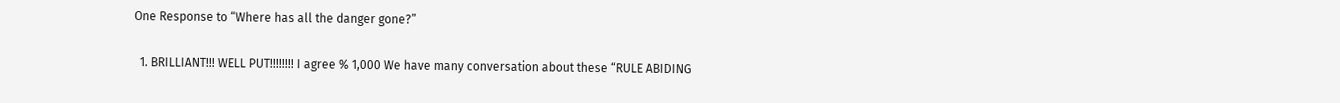One Response to “Where has all the danger gone?”

  1. BRILLIANT!!! WELL PUT!!!!!!!! I agree % 1,000 We have many conversation about these “RULE ABIDING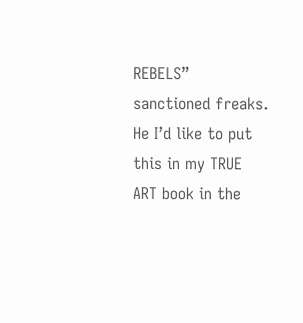REBELS” sanctioned freaks. He I’d like to put this in my TRUE ART book in the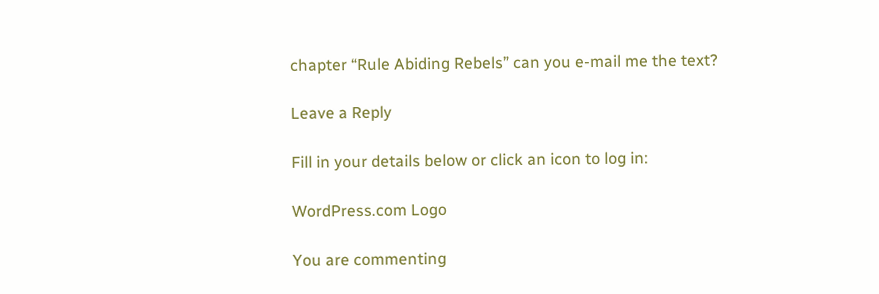chapter “Rule Abiding Rebels” can you e-mail me the text?

Leave a Reply

Fill in your details below or click an icon to log in:

WordPress.com Logo

You are commenting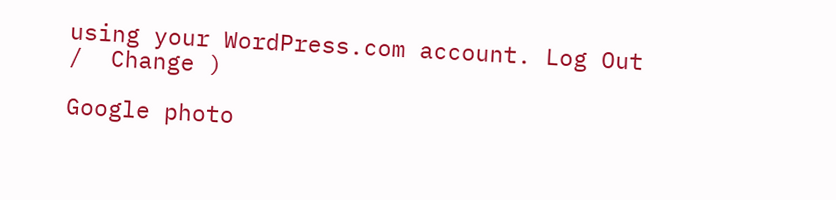using your WordPress.com account. Log Out /  Change )

Google photo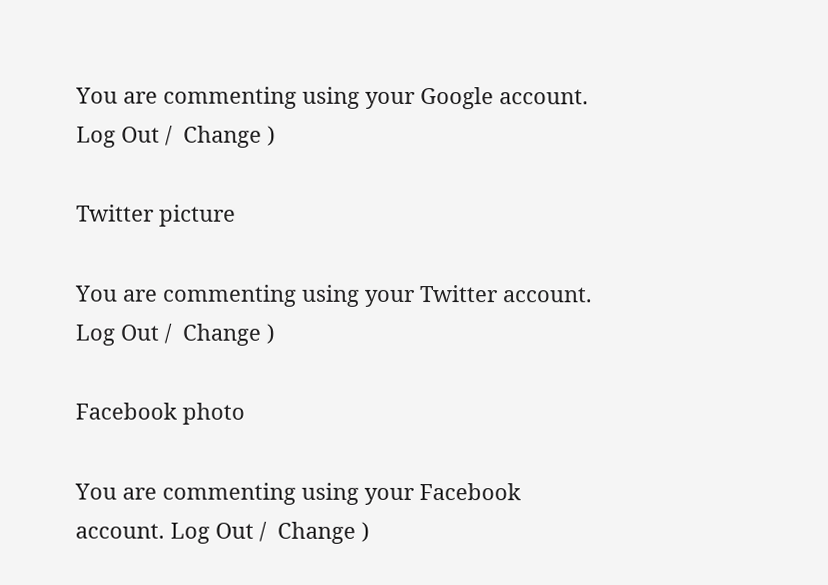You are commenting using your Google account. Log Out /  Change )

Twitter picture

You are commenting using your Twitter account. Log Out /  Change )

Facebook photo

You are commenting using your Facebook account. Log Out /  Change )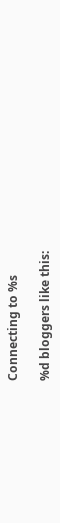Connecting to %s

%d bloggers like this: